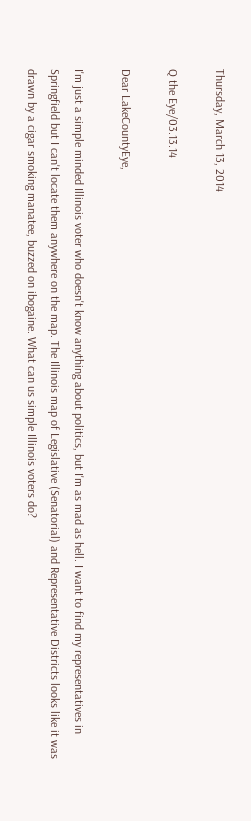Thursday, March 13, 2014

Q the Eye/03.13.14

Dear LakeCountyEye,

I'm just a simple minded Illinois voter who doesn't know anything about politics, but I'm as mad as hell. I want to find my representatives in Springfield but I can't locate them anywhere on the map. The Illinois map of Legislative (Senatorial) and Representative Districts looks like it was drawn by a cigar smoking manatee, buzzed on ibogaine. What can us simple Illinois voters do?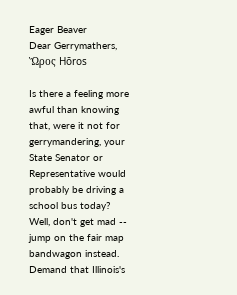Eager Beaver
Dear Gerrymathers, Ὥρος Hōros

Is there a feeling more awful than knowing that, were it not for gerrymandering, your State Senator or Representative would probably be driving a school bus today? Well, don't get mad -- jump on the fair map bandwagon instead. Demand that Illinois's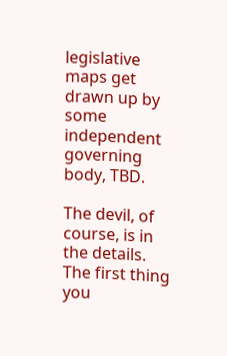legislative maps get drawn up by some independent governing body, TBD.

The devil, of course, is in the details. The first thing you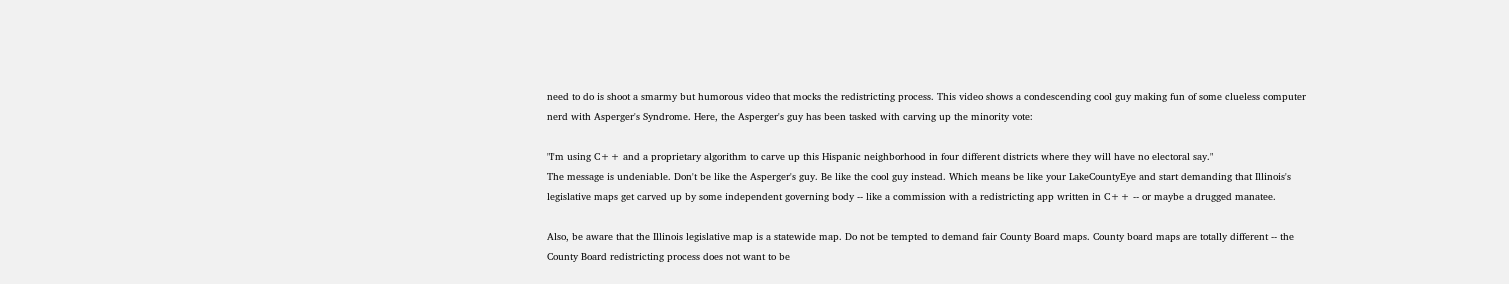need to do is shoot a smarmy but humorous video that mocks the redistricting process. This video shows a condescending cool guy making fun of some clueless computer nerd with Asperger's Syndrome. Here, the Asperger's guy has been tasked with carving up the minority vote:

"I'm using C++ and a proprietary algorithm to carve up this Hispanic neighborhood in four different districts where they will have no electoral say."
The message is undeniable. Don't be like the Asperger's guy. Be like the cool guy instead. Which means be like your LakeCountyEye and start demanding that Illinois's legislative maps get carved up by some independent governing body -- like a commission with a redistricting app written in C++ -- or maybe a drugged manatee.

Also, be aware that the Illinois legislative map is a statewide map. Do not be tempted to demand fair County Board maps. County board maps are totally different -- the County Board redistricting process does not want to be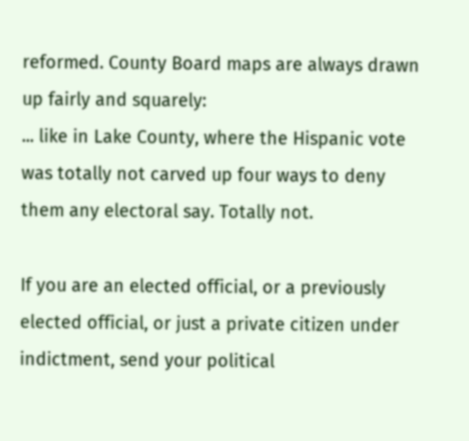reformed. County Board maps are always drawn up fairly and squarely:
... like in Lake County, where the Hispanic vote was totally not carved up four ways to deny them any electoral say. Totally not.

If you are an elected official, or a previously elected official, or just a private citizen under indictment, send your political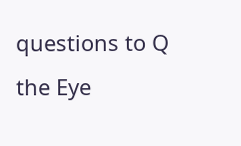questions to Q the Eye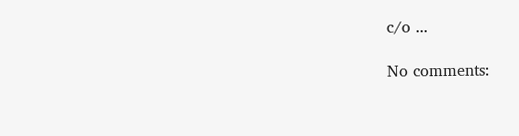c/o ...

No comments: